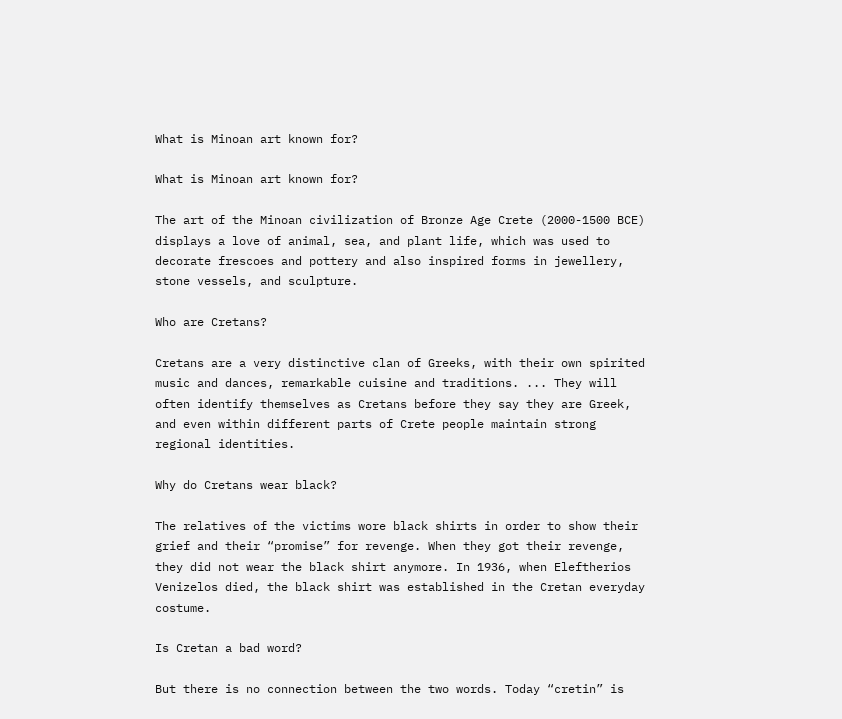What is Minoan art known for?

What is Minoan art known for?

The art of the Minoan civilization of Bronze Age Crete (2000-1500 BCE) displays a love of animal, sea, and plant life, which was used to decorate frescoes and pottery and also inspired forms in jewellery, stone vessels, and sculpture.

Who are Cretans?

Cretans are a very distinctive clan of Greeks, with their own spirited music and dances, remarkable cuisine and traditions. ... They will often identify themselves as Cretans before they say they are Greek, and even within different parts of Crete people maintain strong regional identities.

Why do Cretans wear black?

The relatives of the victims wore black shirts in order to show their grief and their “promise” for revenge. When they got their revenge, they did not wear the black shirt anymore. In 1936, when Eleftherios Venizelos died, the black shirt was established in the Cretan everyday costume.

Is Cretan a bad word?

But there is no connection between the two words. Today “cretin” is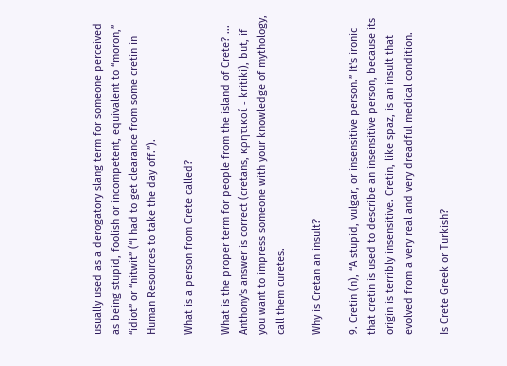usually used as a derogatory slang term for someone perceived as being stupid, foolish or incompetent, equivalent to “moron,” “idiot” or “nitwit” (“I had to get clearance from some cretin in Human Resources to take the day off.”).

What is a person from Crete called?

What is the proper term for people from the island of Crete? ... Anthony's answer is correct (cretans, κρητικοί - kritiki), but, if you want to impress someone with your knowledge of mythology, call them curetes.

Why is Cretan an insult?

9. Cretin (n), “A stupid, vulgar, or insensitive person.” It's ironic that cretin is used to describe an insensitive person, because its origin is terribly insensitive. Cretin, like spaz, is an insult that evolved from a very real and very dreadful medical condition.

Is Crete Greek or Turkish?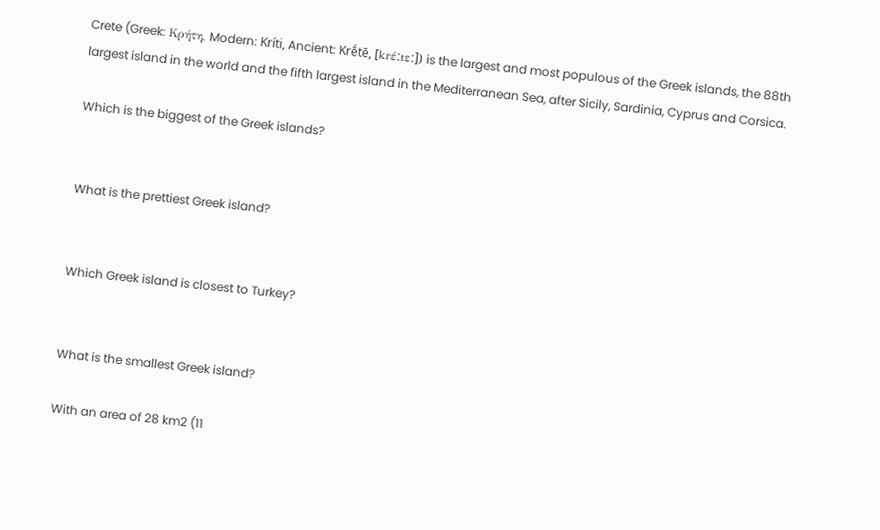Crete (Greek: Κρήτη, Modern: Kríti, Ancient: Krḗtē, [krέːtεː]) is the largest and most populous of the Greek islands, the 88th largest island in the world and the fifth largest island in the Mediterranean Sea, after Sicily, Sardinia, Cyprus and Corsica.

Which is the biggest of the Greek islands?


What is the prettiest Greek island?


Which Greek island is closest to Turkey?


What is the smallest Greek island?

With an area of 28 km2 (11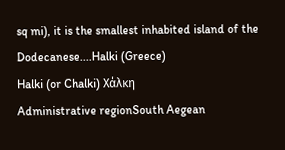sq mi), it is the smallest inhabited island of the Dodecanese....Halki (Greece)
Halki (or Chalki) Χάλκη
Administrative regionSouth Aegean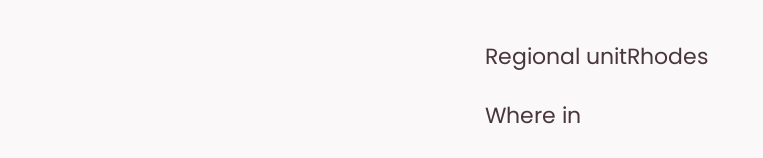Regional unitRhodes

Where in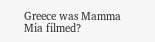Greece was Mamma Mia filmed?